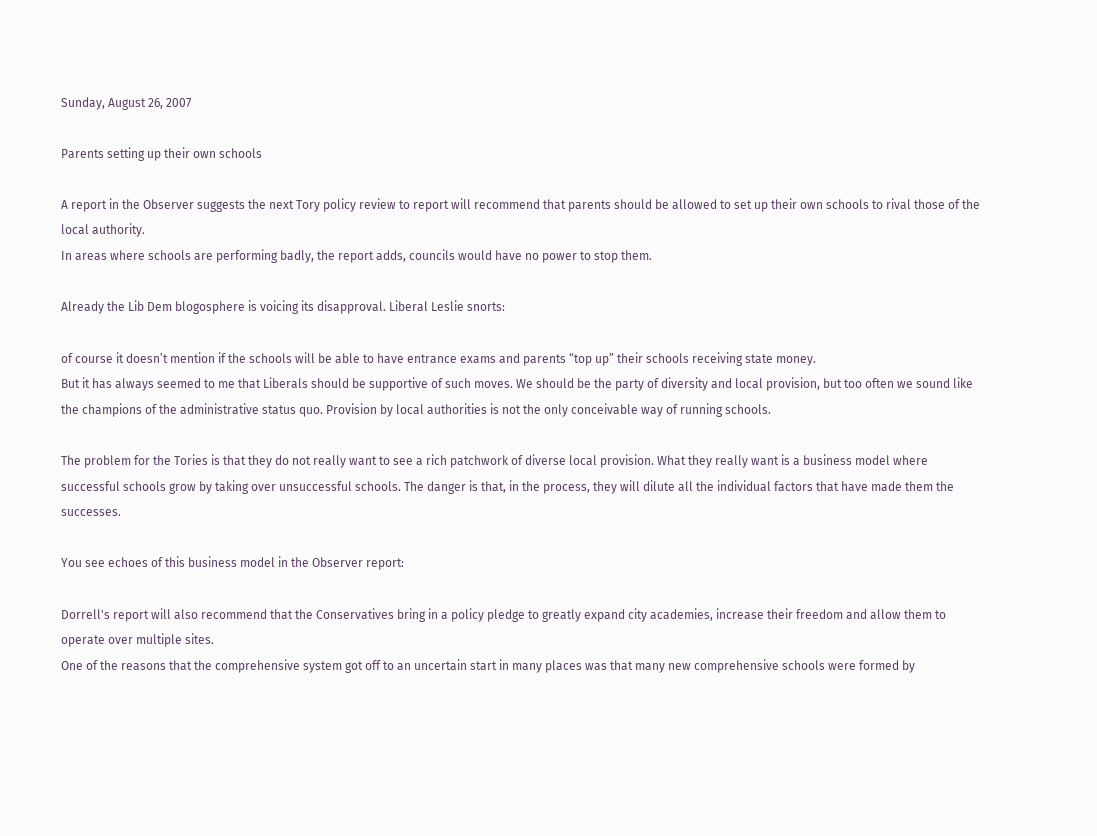Sunday, August 26, 2007

Parents setting up their own schools

A report in the Observer suggests the next Tory policy review to report will recommend that parents should be allowed to set up their own schools to rival those of the local authority.
In areas where schools are performing badly, the report adds, councils would have no power to stop them.

Already the Lib Dem blogosphere is voicing its disapproval. Liberal Leslie snorts:

of course it doesn’t mention if the schools will be able to have entrance exams and parents “top up” their schools receiving state money.
But it has always seemed to me that Liberals should be supportive of such moves. We should be the party of diversity and local provision, but too often we sound like the champions of the administrative status quo. Provision by local authorities is not the only conceivable way of running schools.

The problem for the Tories is that they do not really want to see a rich patchwork of diverse local provision. What they really want is a business model where successful schools grow by taking over unsuccessful schools. The danger is that, in the process, they will dilute all the individual factors that have made them the successes.

You see echoes of this business model in the Observer report:

Dorrell's report will also recommend that the Conservatives bring in a policy pledge to greatly expand city academies, increase their freedom and allow them to operate over multiple sites.
One of the reasons that the comprehensive system got off to an uncertain start in many places was that many new comprehensive schools were formed by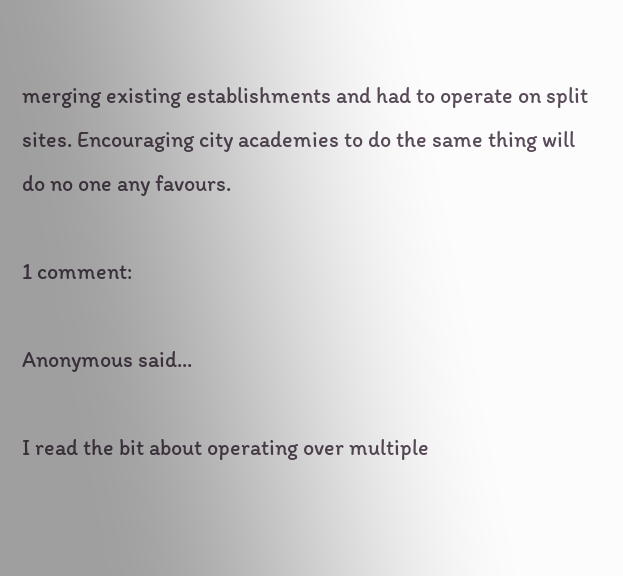merging existing establishments and had to operate on split sites. Encouraging city academies to do the same thing will do no one any favours.

1 comment:

Anonymous said...

I read the bit about operating over multiple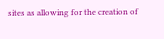sites as allowing for the creation of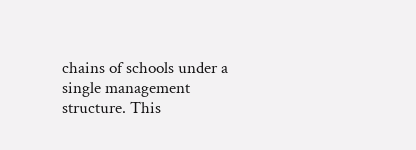chains of schools under a single management structure. This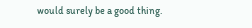would surely be a good thing.